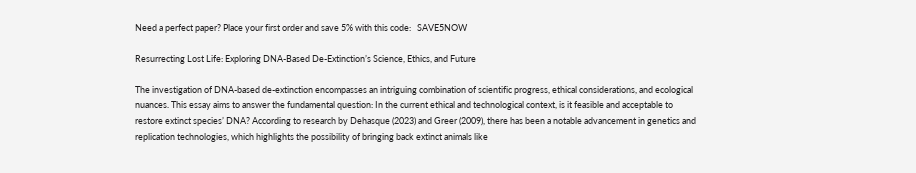Need a perfect paper? Place your first order and save 5% with this code:   SAVE5NOW

Resurrecting Lost Life: Exploring DNA-Based De-Extinction’s Science, Ethics, and Future

The investigation of DNA-based de-extinction encompasses an intriguing combination of scientific progress, ethical considerations, and ecological nuances. This essay aims to answer the fundamental question: In the current ethical and technological context, is it feasible and acceptable to restore extinct species’ DNA? According to research by Dehasque (2023) and Greer (2009), there has been a notable advancement in genetics and replication technologies, which highlights the possibility of bringing back extinct animals like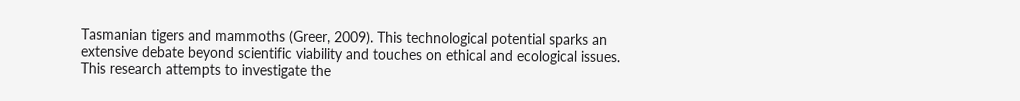Tasmanian tigers and mammoths (Greer, 2009). This technological potential sparks an extensive debate beyond scientific viability and touches on ethical and ecological issues. This research attempts to investigate the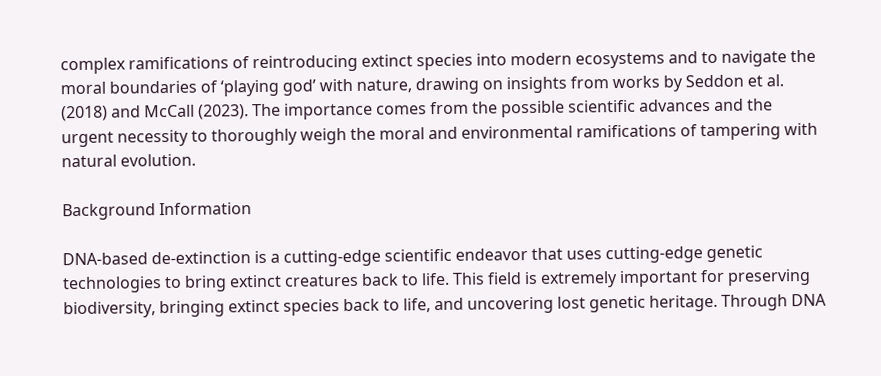complex ramifications of reintroducing extinct species into modern ecosystems and to navigate the moral boundaries of ‘playing god’ with nature, drawing on insights from works by Seddon et al. (2018) and McCall (2023). The importance comes from the possible scientific advances and the urgent necessity to thoroughly weigh the moral and environmental ramifications of tampering with natural evolution.

Background Information

DNA-based de-extinction is a cutting-edge scientific endeavor that uses cutting-edge genetic technologies to bring extinct creatures back to life. This field is extremely important for preserving biodiversity, bringing extinct species back to life, and uncovering lost genetic heritage. Through DNA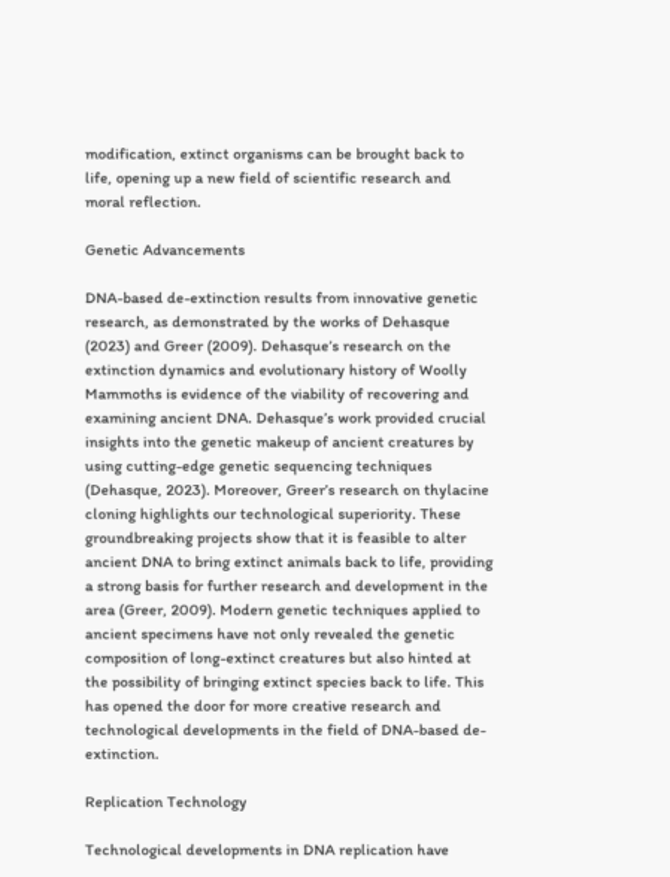modification, extinct organisms can be brought back to life, opening up a new field of scientific research and moral reflection.

Genetic Advancements

DNA-based de-extinction results from innovative genetic research, as demonstrated by the works of Dehasque (2023) and Greer (2009). Dehasque’s research on the extinction dynamics and evolutionary history of Woolly Mammoths is evidence of the viability of recovering and examining ancient DNA. Dehasque’s work provided crucial insights into the genetic makeup of ancient creatures by using cutting-edge genetic sequencing techniques (Dehasque, 2023). Moreover, Greer’s research on thylacine cloning highlights our technological superiority. These groundbreaking projects show that it is feasible to alter ancient DNA to bring extinct animals back to life, providing a strong basis for further research and development in the area (Greer, 2009). Modern genetic techniques applied to ancient specimens have not only revealed the genetic composition of long-extinct creatures but also hinted at the possibility of bringing extinct species back to life. This has opened the door for more creative research and technological developments in the field of DNA-based de-extinction.

Replication Technology

Technological developments in DNA replication have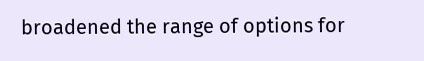broadened the range of options for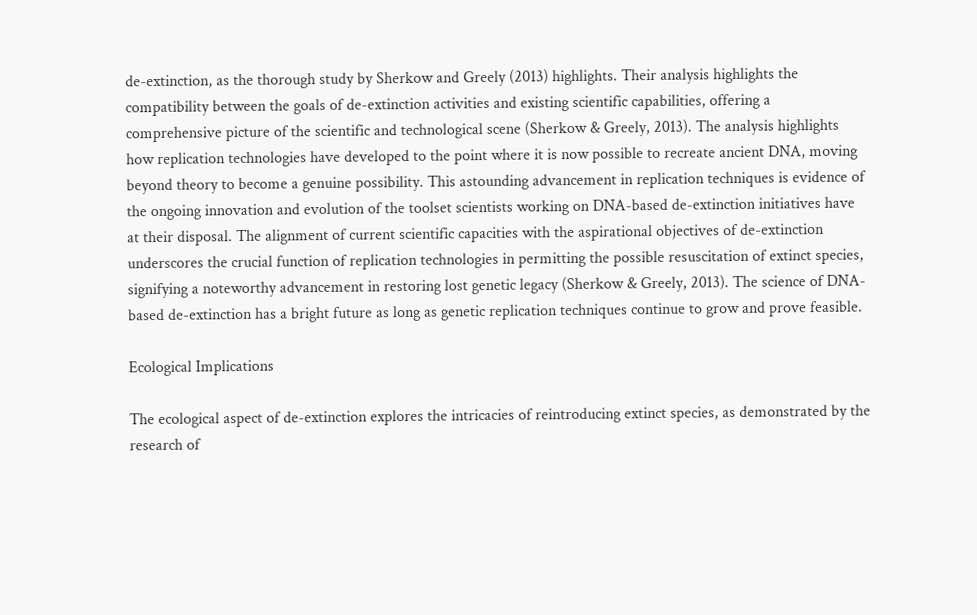de-extinction, as the thorough study by Sherkow and Greely (2013) highlights. Their analysis highlights the compatibility between the goals of de-extinction activities and existing scientific capabilities, offering a comprehensive picture of the scientific and technological scene (Sherkow & Greely, 2013). The analysis highlights how replication technologies have developed to the point where it is now possible to recreate ancient DNA, moving beyond theory to become a genuine possibility. This astounding advancement in replication techniques is evidence of the ongoing innovation and evolution of the toolset scientists working on DNA-based de-extinction initiatives have at their disposal. The alignment of current scientific capacities with the aspirational objectives of de-extinction underscores the crucial function of replication technologies in permitting the possible resuscitation of extinct species, signifying a noteworthy advancement in restoring lost genetic legacy (Sherkow & Greely, 2013). The science of DNA-based de-extinction has a bright future as long as genetic replication techniques continue to grow and prove feasible.

Ecological Implications

The ecological aspect of de-extinction explores the intricacies of reintroducing extinct species, as demonstrated by the research of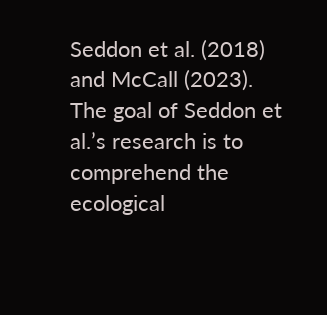Seddon et al. (2018) and McCall (2023). The goal of Seddon et al.’s research is to comprehend the ecological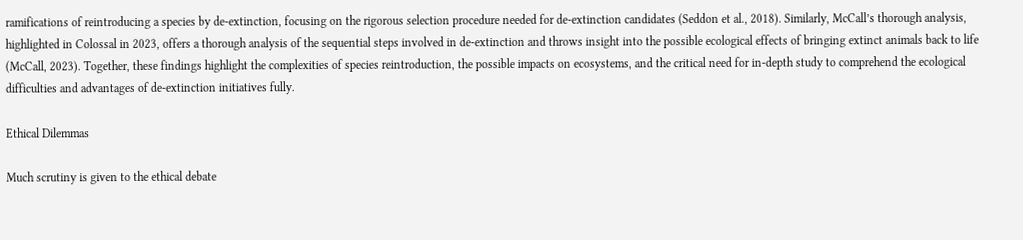ramifications of reintroducing a species by de-extinction, focusing on the rigorous selection procedure needed for de-extinction candidates (Seddon et al., 2018). Similarly, McCall’s thorough analysis, highlighted in Colossal in 2023, offers a thorough analysis of the sequential steps involved in de-extinction and throws insight into the possible ecological effects of bringing extinct animals back to life (McCall, 2023). Together, these findings highlight the complexities of species reintroduction, the possible impacts on ecosystems, and the critical need for in-depth study to comprehend the ecological difficulties and advantages of de-extinction initiatives fully.

Ethical Dilemmas

Much scrutiny is given to the ethical debate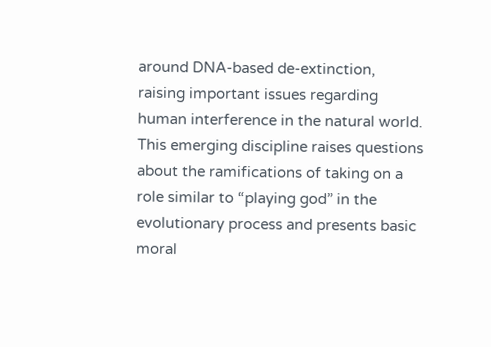around DNA-based de-extinction, raising important issues regarding human interference in the natural world. This emerging discipline raises questions about the ramifications of taking on a role similar to “playing god” in the evolutionary process and presents basic moral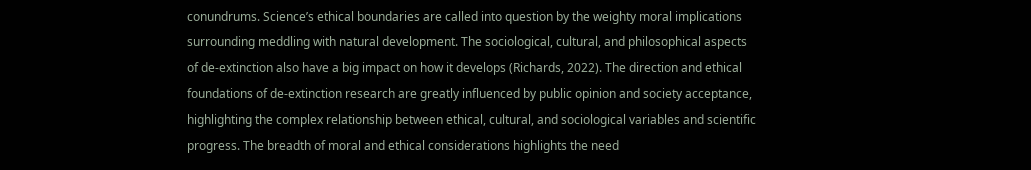conundrums. Science’s ethical boundaries are called into question by the weighty moral implications surrounding meddling with natural development. The sociological, cultural, and philosophical aspects of de-extinction also have a big impact on how it develops (Richards, 2022). The direction and ethical foundations of de-extinction research are greatly influenced by public opinion and society acceptance, highlighting the complex relationship between ethical, cultural, and sociological variables and scientific progress. The breadth of moral and ethical considerations highlights the need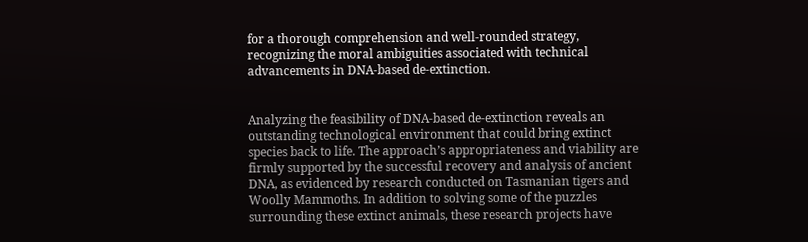for a thorough comprehension and well-rounded strategy, recognizing the moral ambiguities associated with technical advancements in DNA-based de-extinction.


Analyzing the feasibility of DNA-based de-extinction reveals an outstanding technological environment that could bring extinct species back to life. The approach’s appropriateness and viability are firmly supported by the successful recovery and analysis of ancient DNA, as evidenced by research conducted on Tasmanian tigers and Woolly Mammoths. In addition to solving some of the puzzles surrounding these extinct animals, these research projects have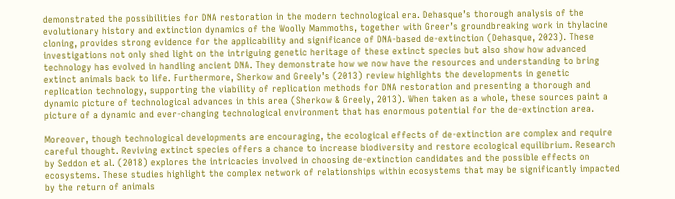demonstrated the possibilities for DNA restoration in the modern technological era. Dehasque’s thorough analysis of the evolutionary history and extinction dynamics of the Woolly Mammoths, together with Greer’s groundbreaking work in thylacine cloning, provides strong evidence for the applicability and significance of DNA-based de-extinction (Dehasque, 2023). These investigations not only shed light on the intriguing genetic heritage of these extinct species but also show how advanced technology has evolved in handling ancient DNA. They demonstrate how we now have the resources and understanding to bring extinct animals back to life. Furthermore, Sherkow and Greely’s (2013) review highlights the developments in genetic replication technology, supporting the viability of replication methods for DNA restoration and presenting a thorough and dynamic picture of technological advances in this area (Sherkow & Greely, 2013). When taken as a whole, these sources paint a picture of a dynamic and ever-changing technological environment that has enormous potential for the de-extinction area.

Moreover, though technological developments are encouraging, the ecological effects of de-extinction are complex and require careful thought. Reviving extinct species offers a chance to increase biodiversity and restore ecological equilibrium. Research by Seddon et al. (2018) explores the intricacies involved in choosing de-extinction candidates and the possible effects on ecosystems. These studies highlight the complex network of relationships within ecosystems that may be significantly impacted by the return of animals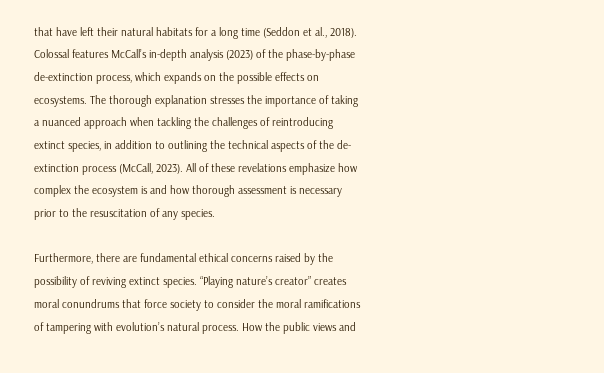that have left their natural habitats for a long time (Seddon et al., 2018). Colossal features McCall’s in-depth analysis (2023) of the phase-by-phase de-extinction process, which expands on the possible effects on ecosystems. The thorough explanation stresses the importance of taking a nuanced approach when tackling the challenges of reintroducing extinct species, in addition to outlining the technical aspects of the de-extinction process (McCall, 2023). All of these revelations emphasize how complex the ecosystem is and how thorough assessment is necessary prior to the resuscitation of any species.

Furthermore, there are fundamental ethical concerns raised by the possibility of reviving extinct species. “Playing nature’s creator” creates moral conundrums that force society to consider the moral ramifications of tampering with evolution’s natural process. How the public views and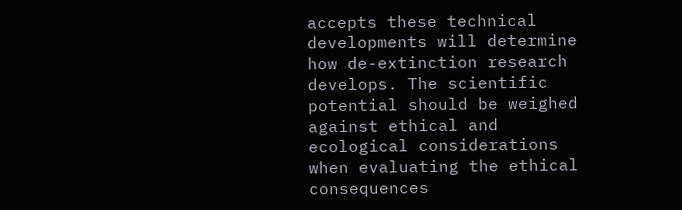accepts these technical developments will determine how de-extinction research develops. The scientific potential should be weighed against ethical and ecological considerations when evaluating the ethical consequences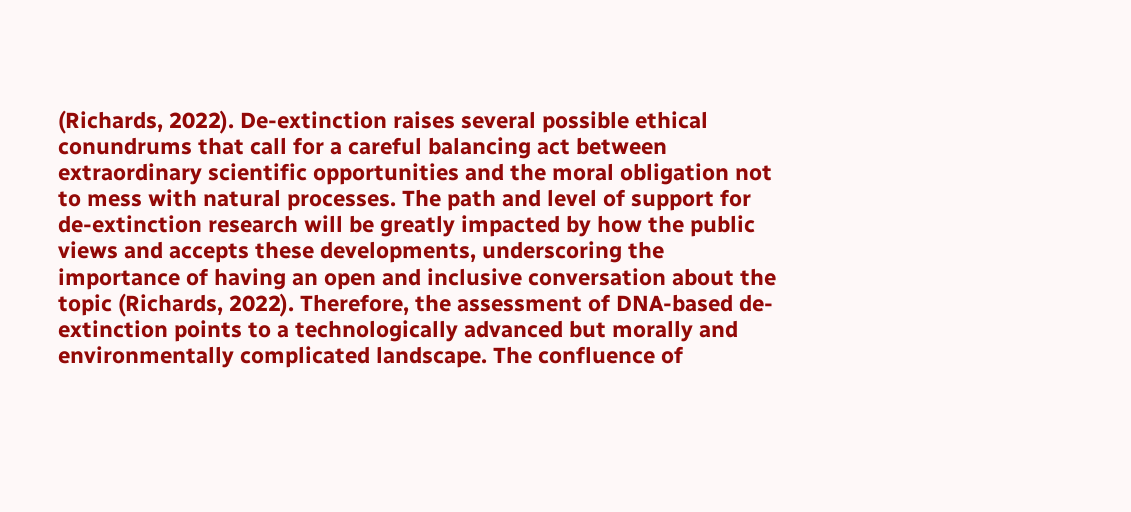(Richards, 2022). De-extinction raises several possible ethical conundrums that call for a careful balancing act between extraordinary scientific opportunities and the moral obligation not to mess with natural processes. The path and level of support for de-extinction research will be greatly impacted by how the public views and accepts these developments, underscoring the importance of having an open and inclusive conversation about the topic (Richards, 2022). Therefore, the assessment of DNA-based de-extinction points to a technologically advanced but morally and environmentally complicated landscape. The confluence of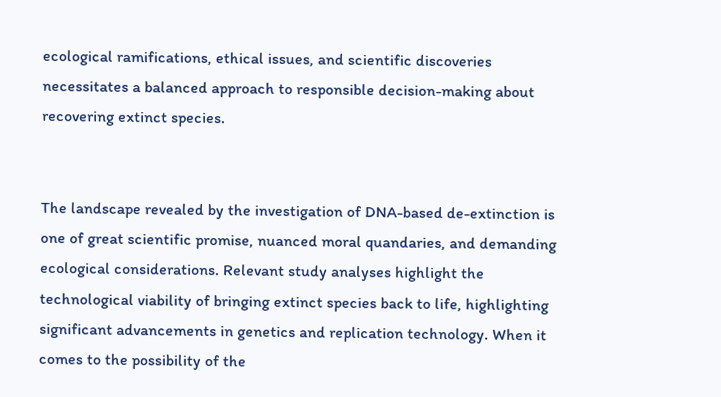ecological ramifications, ethical issues, and scientific discoveries necessitates a balanced approach to responsible decision-making about recovering extinct species.


The landscape revealed by the investigation of DNA-based de-extinction is one of great scientific promise, nuanced moral quandaries, and demanding ecological considerations. Relevant study analyses highlight the technological viability of bringing extinct species back to life, highlighting significant advancements in genetics and replication technology. When it comes to the possibility of the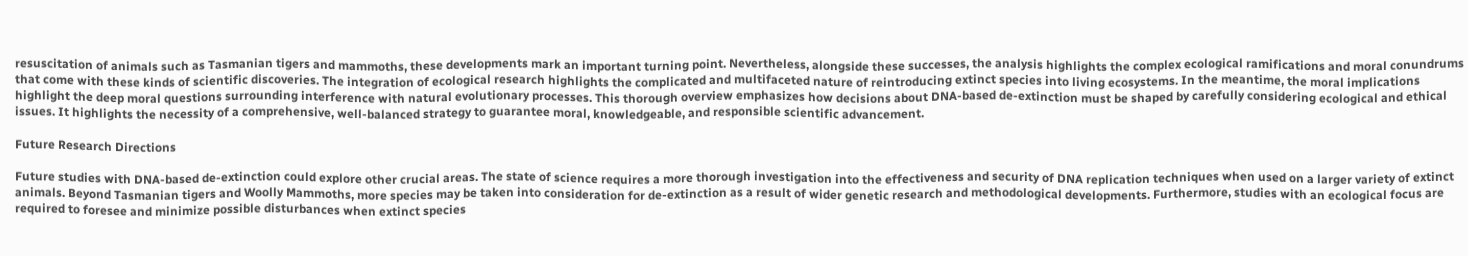resuscitation of animals such as Tasmanian tigers and mammoths, these developments mark an important turning point. Nevertheless, alongside these successes, the analysis highlights the complex ecological ramifications and moral conundrums that come with these kinds of scientific discoveries. The integration of ecological research highlights the complicated and multifaceted nature of reintroducing extinct species into living ecosystems. In the meantime, the moral implications highlight the deep moral questions surrounding interference with natural evolutionary processes. This thorough overview emphasizes how decisions about DNA-based de-extinction must be shaped by carefully considering ecological and ethical issues. It highlights the necessity of a comprehensive, well-balanced strategy to guarantee moral, knowledgeable, and responsible scientific advancement.

Future Research Directions

Future studies with DNA-based de-extinction could explore other crucial areas. The state of science requires a more thorough investigation into the effectiveness and security of DNA replication techniques when used on a larger variety of extinct animals. Beyond Tasmanian tigers and Woolly Mammoths, more species may be taken into consideration for de-extinction as a result of wider genetic research and methodological developments. Furthermore, studies with an ecological focus are required to foresee and minimize possible disturbances when extinct species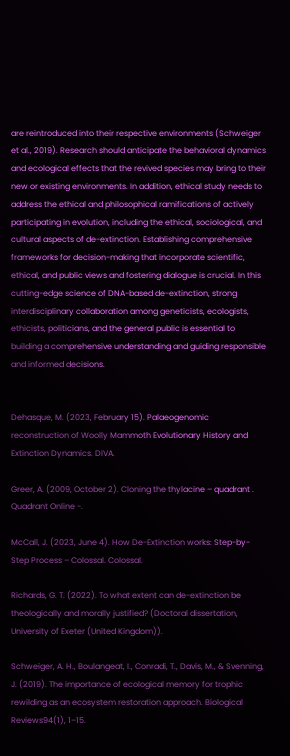are reintroduced into their respective environments (Schweiger et al., 2019). Research should anticipate the behavioral dynamics and ecological effects that the revived species may bring to their new or existing environments. In addition, ethical study needs to address the ethical and philosophical ramifications of actively participating in evolution, including the ethical, sociological, and cultural aspects of de-extinction. Establishing comprehensive frameworks for decision-making that incorporate scientific, ethical, and public views and fostering dialogue is crucial. In this cutting-edge science of DNA-based de-extinction, strong interdisciplinary collaboration among geneticists, ecologists, ethicists, politicians, and the general public is essential to building a comprehensive understanding and guiding responsible and informed decisions.


Dehasque, M. (2023, February 15). Palaeogenomic reconstruction of Woolly Mammoth Evolutionary History and Extinction Dynamics. DIVA.

Greer, A. (2009, October 2). Cloning the thylacine – quadrant . Quadrant Online -.

McCall, J. (2023, June 4). How De-Extinction works: Step-by-Step Process – Colossal. Colossal.

Richards, G. T. (2022). To what extent can de-extinction be theologically and morally justified? (Doctoral dissertation, University of Exeter (United Kingdom)).

Schweiger, A. H., Boulangeat, I., Conradi, T., Davis, M., & Svenning, J. (2019). The importance of ecological memory for trophic rewilding as an ecosystem restoration approach. Biological Reviews94(1), 1–15.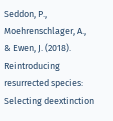Seddon, P., Moehrenschlager, A., & Ewen, J. (2018). Reintroducing resurrected species: Selecting deextinction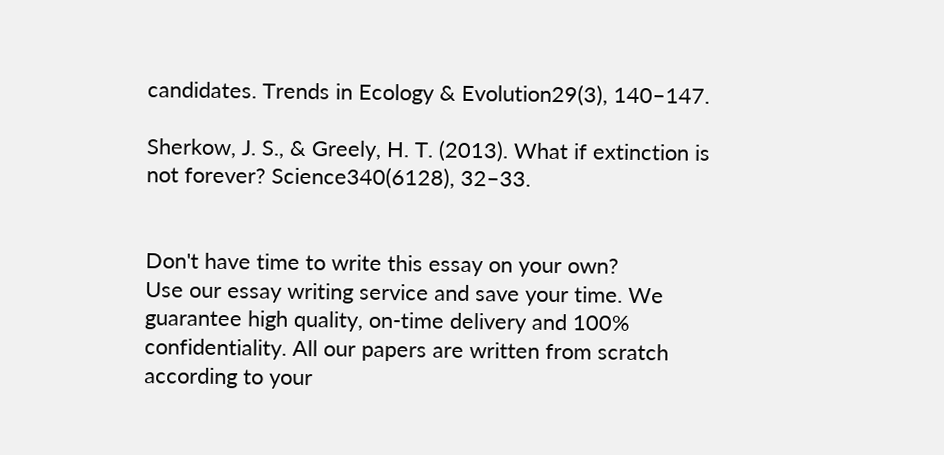candidates. Trends in Ecology & Evolution29(3), 140–147.

Sherkow, J. S., & Greely, H. T. (2013). What if extinction is not forever? Science340(6128), 32–33.


Don't have time to write this essay on your own?
Use our essay writing service and save your time. We guarantee high quality, on-time delivery and 100% confidentiality. All our papers are written from scratch according to your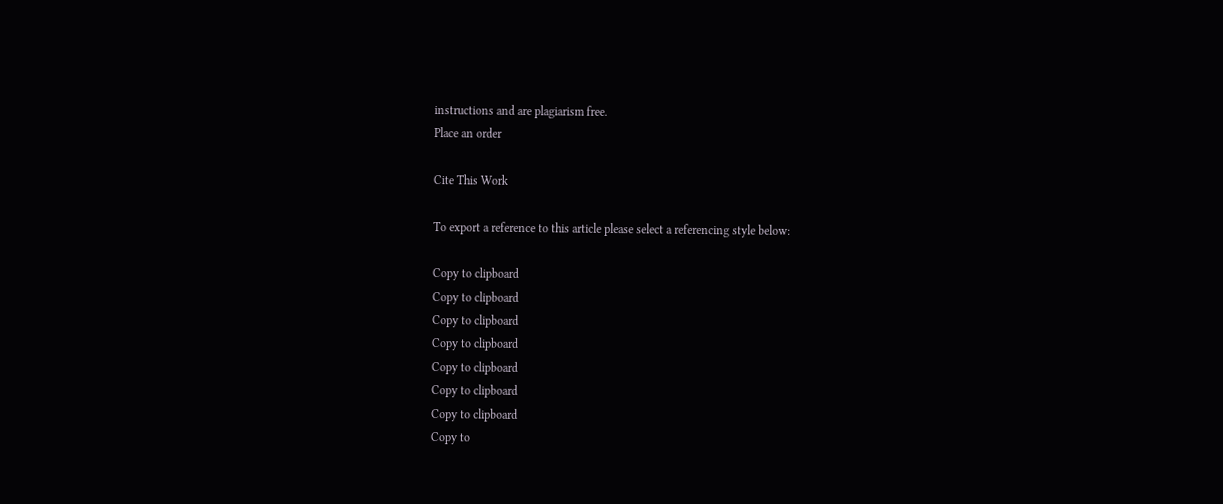instructions and are plagiarism free.
Place an order

Cite This Work

To export a reference to this article please select a referencing style below:

Copy to clipboard
Copy to clipboard
Copy to clipboard
Copy to clipboard
Copy to clipboard
Copy to clipboard
Copy to clipboard
Copy to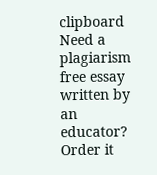clipboard
Need a plagiarism free essay written by an educator?
Order it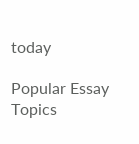today

Popular Essay Topics